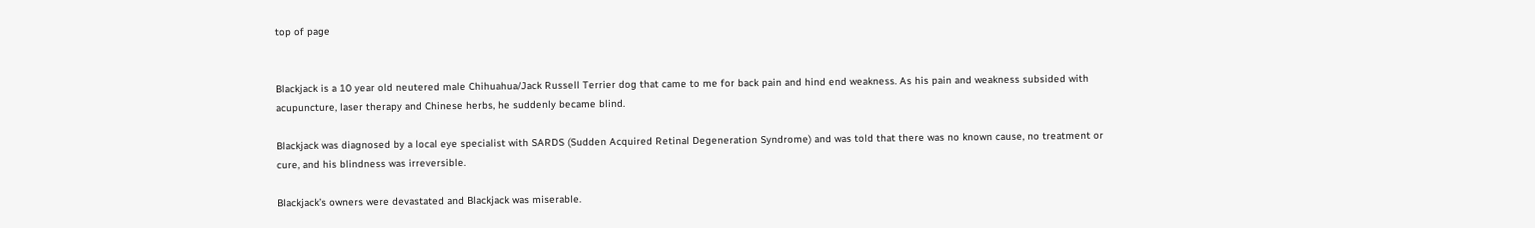top of page


Blackjack is a 10 year old neutered male Chihuahua/Jack Russell Terrier dog that came to me for back pain and hind end weakness. As his pain and weakness subsided with acupuncture, laser therapy and Chinese herbs, he suddenly became blind.

Blackjack was diagnosed by a local eye specialist with SARDS (Sudden Acquired Retinal Degeneration Syndrome) and was told that there was no known cause, no treatment or cure, and his blindness was irreversible.

Blackjack’s owners were devastated and Blackjack was miserable.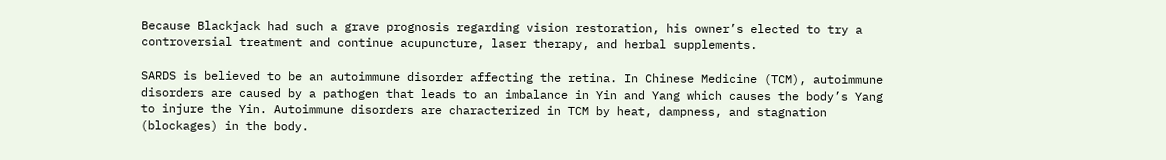Because Blackjack had such a grave prognosis regarding vision restoration, his owner’s elected to try a controversial treatment and continue acupuncture, laser therapy, and herbal supplements.

SARDS is believed to be an autoimmune disorder affecting the retina. In Chinese Medicine (TCM), autoimmune disorders are caused by a pathogen that leads to an imbalance in Yin and Yang which causes the body’s Yang to injure the Yin. Autoimmune disorders are characterized in TCM by heat, dampness, and stagnation (blockages) in the body.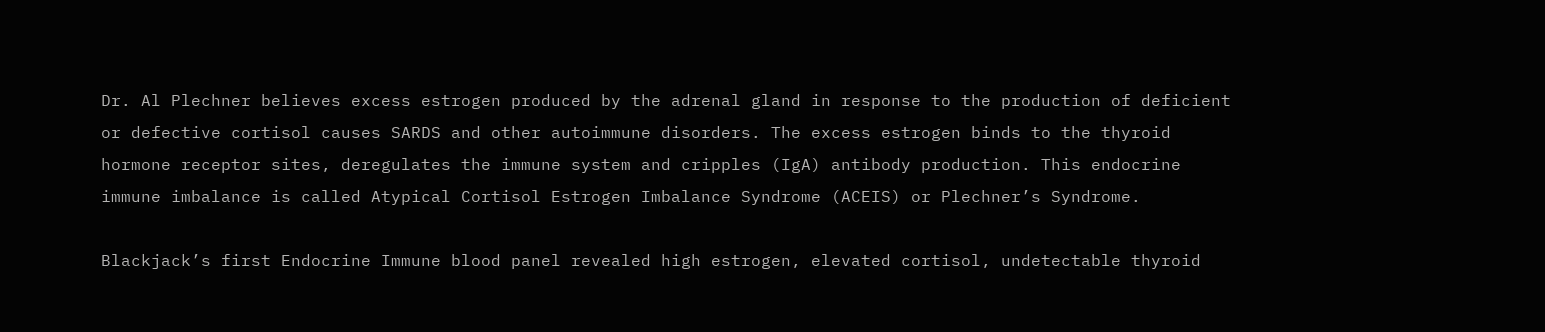Dr. Al Plechner believes excess estrogen produced by the adrenal gland in response to the production of deficient or defective cortisol causes SARDS and other autoimmune disorders. The excess estrogen binds to the thyroid hormone receptor sites, deregulates the immune system and cripples (IgA) antibody production. This endocrine immune imbalance is called Atypical Cortisol Estrogen Imbalance Syndrome (ACEIS) or Plechner’s Syndrome.

Blackjack’s first Endocrine Immune blood panel revealed high estrogen, elevated cortisol, undetectable thyroid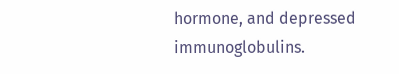hormone, and depressed immunoglobulins.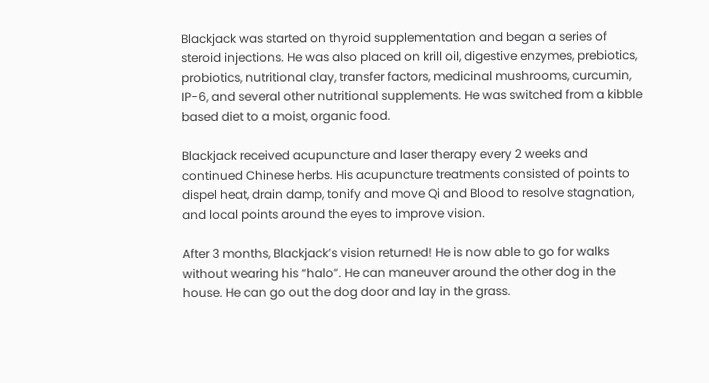Blackjack was started on thyroid supplementation and began a series of steroid injections. He was also placed on krill oil, digestive enzymes, prebiotics, probiotics, nutritional clay, transfer factors, medicinal mushrooms, curcumin, IP-6, and several other nutritional supplements. He was switched from a kibble based diet to a moist, organic food.

Blackjack received acupuncture and laser therapy every 2 weeks and continued Chinese herbs. His acupuncture treatments consisted of points to dispel heat, drain damp, tonify and move Qi and Blood to resolve stagnation, and local points around the eyes to improve vision.

After 3 months, Blackjack’s vision returned! He is now able to go for walks without wearing his “halo”. He can maneuver around the other dog in the house. He can go out the dog door and lay in the grass.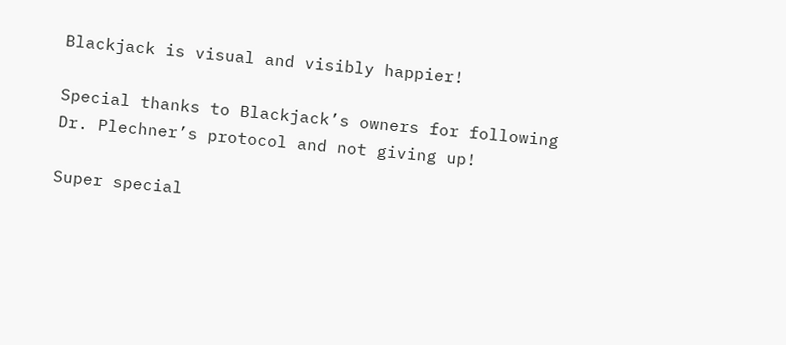Blackjack is visual and visibly happier!

Special thanks to Blackjack’s owners for following Dr. Plechner’s protocol and not giving up!

Super special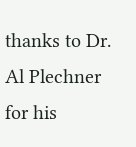thanks to Dr. Al Plechner for his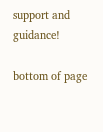support and guidance!

bottom of page